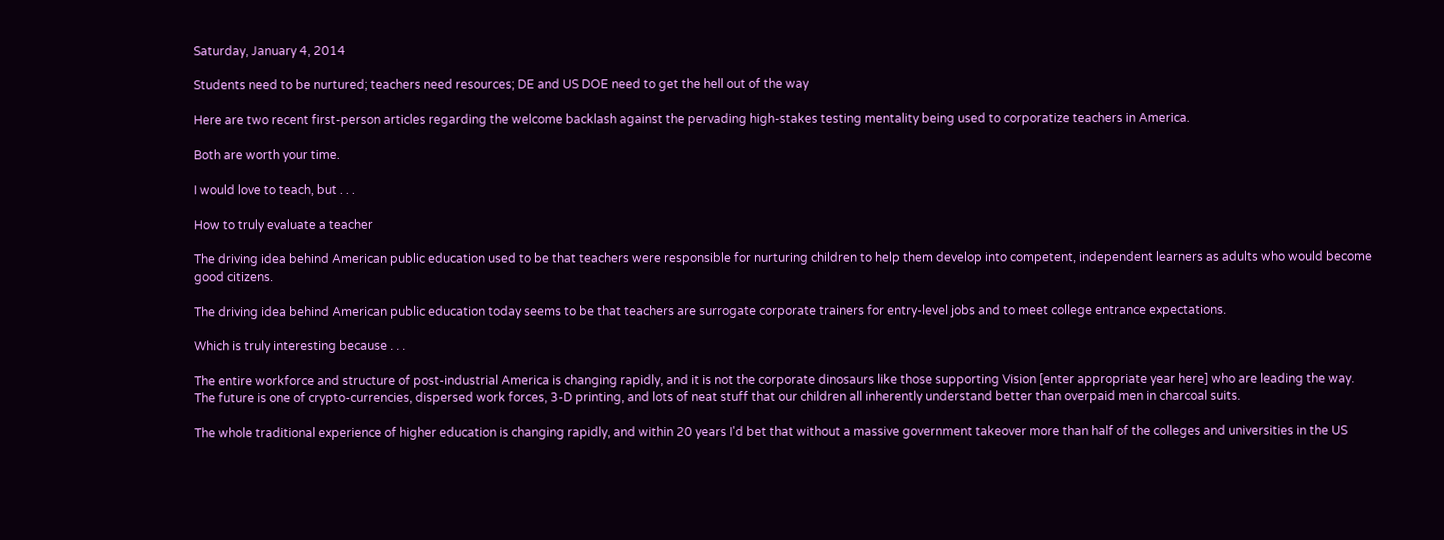Saturday, January 4, 2014

Students need to be nurtured; teachers need resources; DE and US DOE need to get the hell out of the way

Here are two recent first-person articles regarding the welcome backlash against the pervading high-stakes testing mentality being used to corporatize teachers in America.

Both are worth your time.

I would love to teach, but . . .

How to truly evaluate a teacher

The driving idea behind American public education used to be that teachers were responsible for nurturing children to help them develop into competent, independent learners as adults who would become good citizens.

The driving idea behind American public education today seems to be that teachers are surrogate corporate trainers for entry-level jobs and to meet college entrance expectations.

Which is truly interesting because . . .

The entire workforce and structure of post-industrial America is changing rapidly, and it is not the corporate dinosaurs like those supporting Vision [enter appropriate year here] who are leading the way. The future is one of crypto-currencies, dispersed work forces, 3-D printing, and lots of neat stuff that our children all inherently understand better than overpaid men in charcoal suits.

The whole traditional experience of higher education is changing rapidly, and within 20 years I'd bet that without a massive government takeover more than half of the colleges and universities in the US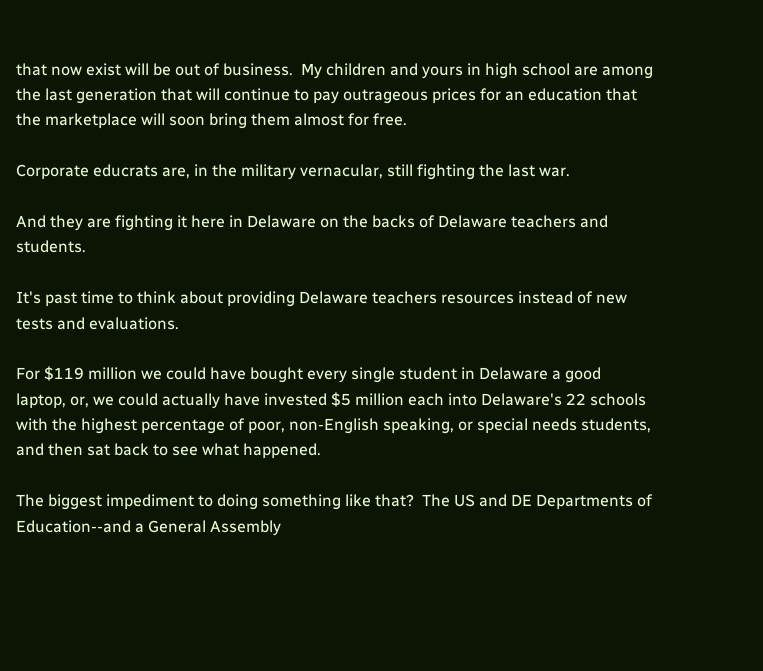that now exist will be out of business.  My children and yours in high school are among the last generation that will continue to pay outrageous prices for an education that the marketplace will soon bring them almost for free.

Corporate educrats are, in the military vernacular, still fighting the last war.

And they are fighting it here in Delaware on the backs of Delaware teachers and students.

It's past time to think about providing Delaware teachers resources instead of new tests and evaluations.

For $119 million we could have bought every single student in Delaware a good laptop, or, we could actually have invested $5 million each into Delaware's 22 schools with the highest percentage of poor, non-English speaking, or special needs students, and then sat back to see what happened.

The biggest impediment to doing something like that?  The US and DE Departments of Education--and a General Assembly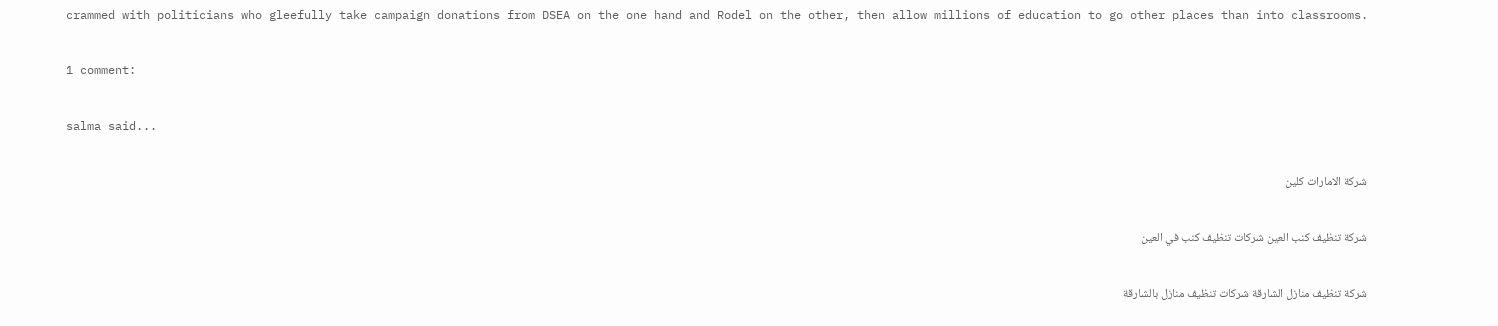crammed with politicians who gleefully take campaign donations from DSEA on the one hand and Rodel on the other, then allow millions of education to go other places than into classrooms.

1 comment:

salma said...

شركة الامارات كلين

شركة تنظيف كنب العين شركات تنظيف كنب في العين

شركة تنظيف منازل الشارقة شركات تنظيف منازل بالشارقة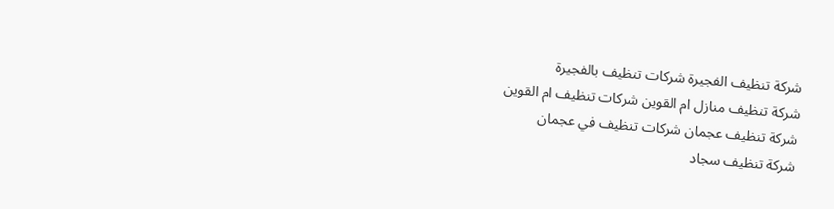شركة تنظيف الفجيرة شركات تنظيف بالفجيرة
شركة تنظيف منازل ام القوين شركات تنظيف ام القوين
شركة تنظيف عجمان شركات تنظيف في عجمان
شركة تنظيف سجاد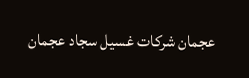عجمان شركات غسيل سجاد عجمان